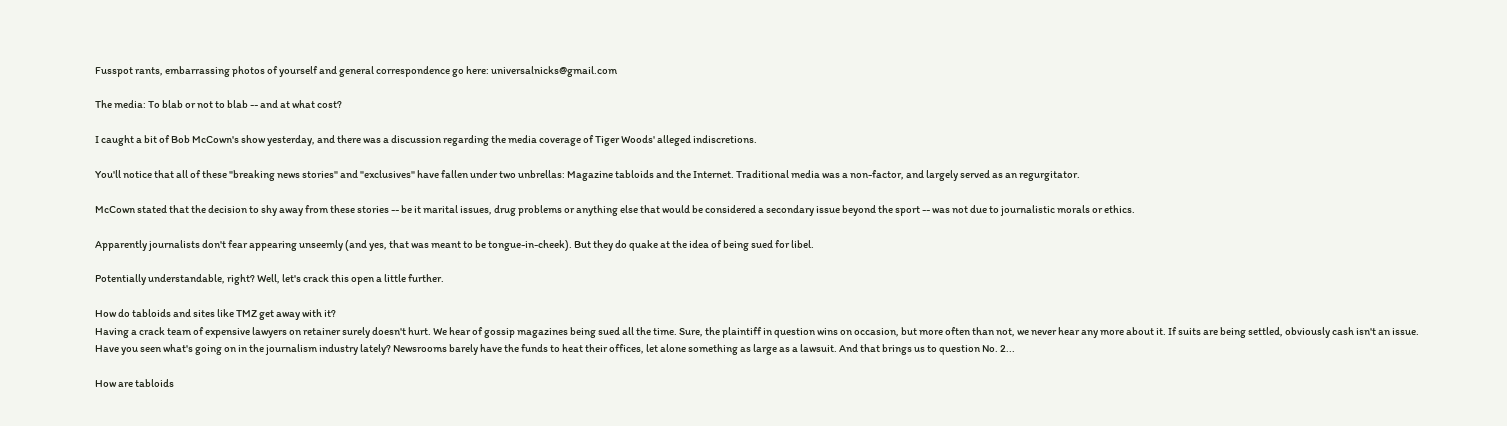Fusspot rants, embarrassing photos of yourself and general correspondence go here: universalnicks@gmail.com

The media: To blab or not to blab -- and at what cost?

I caught a bit of Bob McCown's show yesterday, and there was a discussion regarding the media coverage of Tiger Woods' alleged indiscretions.

You'll notice that all of these "breaking news stories" and "exclusives" have fallen under two unbrellas: Magazine tabloids and the Internet. Traditional media was a non-factor, and largely served as an regurgitator.

McCown stated that the decision to shy away from these stories -- be it marital issues, drug problems or anything else that would be considered a secondary issue beyond the sport -- was not due to journalistic morals or ethics.

Apparently journalists don't fear appearing unseemly (and yes, that was meant to be tongue-in-cheek). But they do quake at the idea of being sued for libel.

Potentially understandable, right? Well, let's crack this open a little further.

How do tabloids and sites like TMZ get away with it?
Having a crack team of expensive lawyers on retainer surely doesn't hurt. We hear of gossip magazines being sued all the time. Sure, the plaintiff in question wins on occasion, but more often than not, we never hear any more about it. If suits are being settled, obviously cash isn't an issue. Have you seen what's going on in the journalism industry lately? Newsrooms barely have the funds to heat their offices, let alone something as large as a lawsuit. And that brings us to question No. 2...

How are tabloids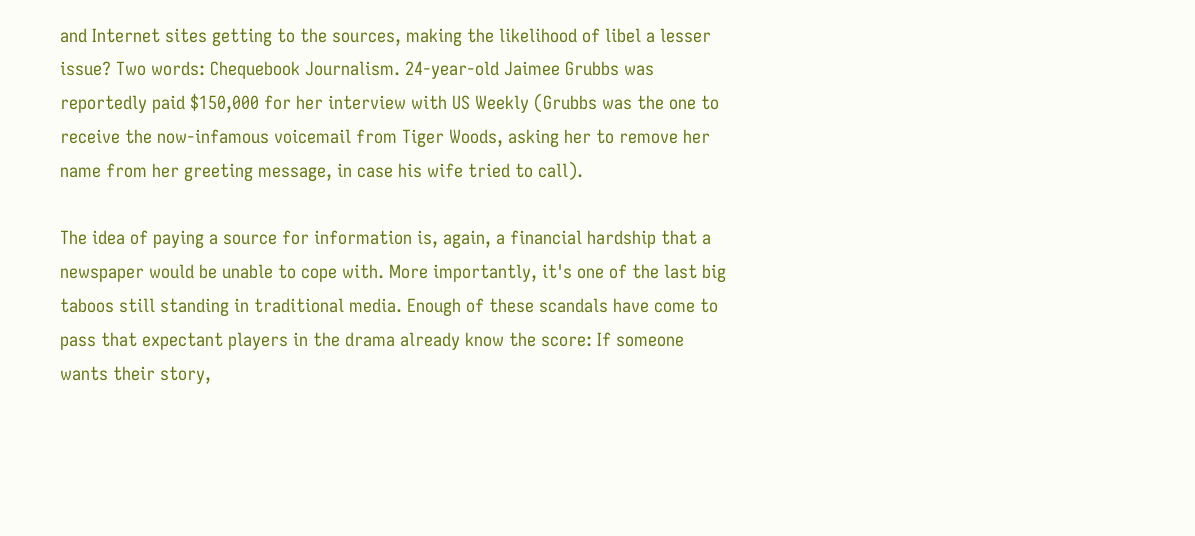and Internet sites getting to the sources, making the likelihood of libel a lesser issue? Two words: Chequebook Journalism. 24-year-old Jaimee Grubbs was reportedly paid $150,000 for her interview with US Weekly (Grubbs was the one to receive the now-infamous voicemail from Tiger Woods, asking her to remove her name from her greeting message, in case his wife tried to call).

The idea of paying a source for information is, again, a financial hardship that a newspaper would be unable to cope with. More importantly, it's one of the last big taboos still standing in traditional media. Enough of these scandals have come to pass that expectant players in the drama already know the score: If someone wants their story,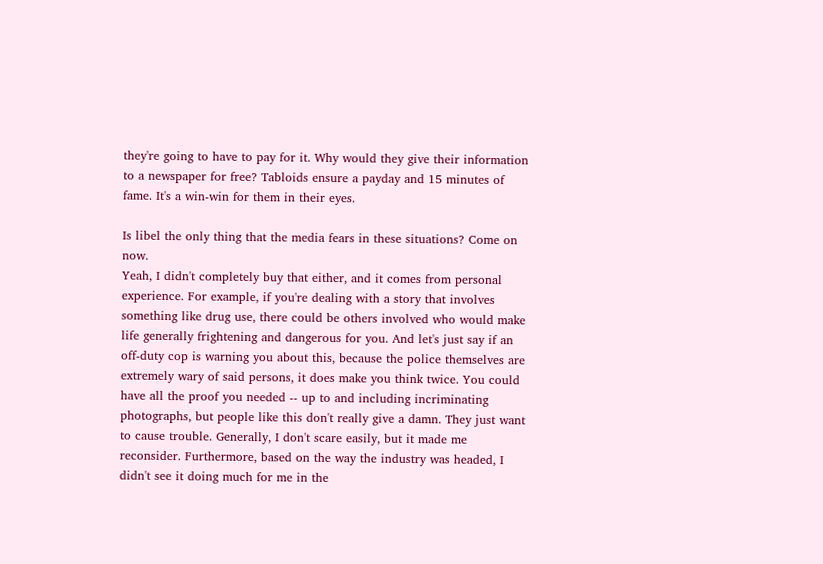they're going to have to pay for it. Why would they give their information to a newspaper for free? Tabloids ensure a payday and 15 minutes of fame. It's a win-win for them in their eyes.

Is libel the only thing that the media fears in these situations? Come on now.
Yeah, I didn't completely buy that either, and it comes from personal experience. For example, if you're dealing with a story that involves something like drug use, there could be others involved who would make life generally frightening and dangerous for you. And let's just say if an off-duty cop is warning you about this, because the police themselves are extremely wary of said persons, it does make you think twice. You could have all the proof you needed -- up to and including incriminating photographs, but people like this don't really give a damn. They just want to cause trouble. Generally, I don't scare easily, but it made me reconsider. Furthermore, based on the way the industry was headed, I didn't see it doing much for me in the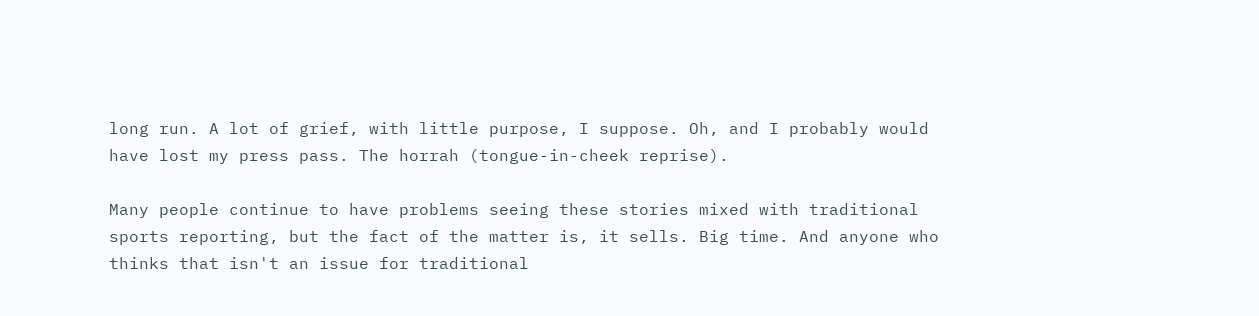long run. A lot of grief, with little purpose, I suppose. Oh, and I probably would have lost my press pass. The horrah (tongue-in-cheek reprise).

Many people continue to have problems seeing these stories mixed with traditional sports reporting, but the fact of the matter is, it sells. Big time. And anyone who thinks that isn't an issue for traditional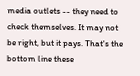media outlets -- they need to check themselves. It may not be right, but it pays. That's the bottom line these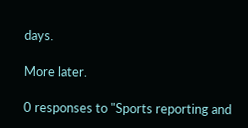days.

More later.

0 responses to "Sports reporting and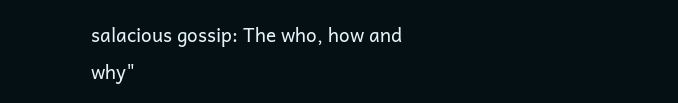salacious gossip: The who, how and why"